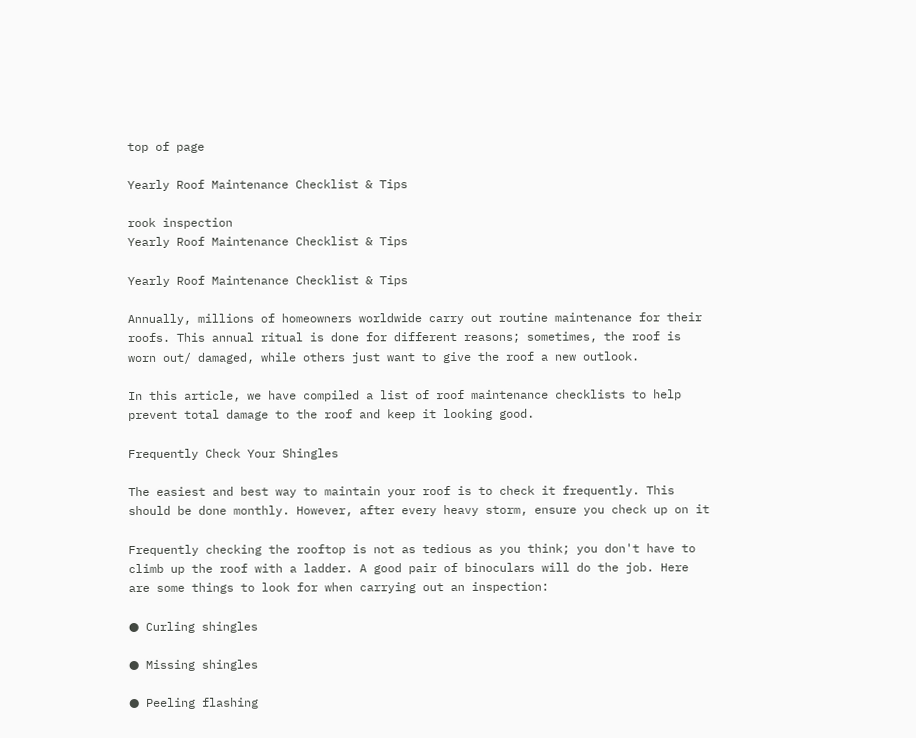top of page

Yearly Roof Maintenance Checklist & Tips

rook inspection
Yearly Roof Maintenance Checklist & Tips

Yearly Roof Maintenance Checklist & Tips

Annually, millions of homeowners worldwide carry out routine maintenance for their roofs. This annual ritual is done for different reasons; sometimes, the roof is worn out/ damaged, while others just want to give the roof a new outlook.

In this article, we have compiled a list of roof maintenance checklists to help prevent total damage to the roof and keep it looking good.

Frequently Check Your Shingles

The easiest and best way to maintain your roof is to check it frequently. This should be done monthly. However, after every heavy storm, ensure you check up on it

Frequently checking the rooftop is not as tedious as you think; you don't have to climb up the roof with a ladder. A good pair of binoculars will do the job. Here are some things to look for when carrying out an inspection:

● Curling shingles

● Missing shingles

● Peeling flashing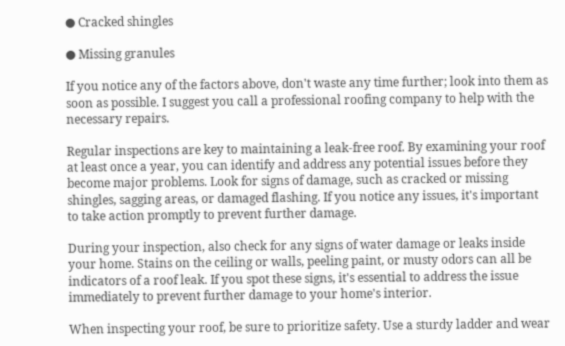● Cracked shingles

● Missing granules

If you notice any of the factors above, don't waste any time further; look into them as soon as possible. I suggest you call a professional roofing company to help with the necessary repairs.

Regular inspections are key to maintaining a leak-free roof. By examining your roof at least once a year, you can identify and address any potential issues before they become major problems. Look for signs of damage, such as cracked or missing shingles, sagging areas, or damaged flashing. If you notice any issues, it's important to take action promptly to prevent further damage.

During your inspection, also check for any signs of water damage or leaks inside your home. Stains on the ceiling or walls, peeling paint, or musty odors can all be indicators of a roof leak. If you spot these signs, it's essential to address the issue immediately to prevent further damage to your home's interior.

When inspecting your roof, be sure to prioritize safety. Use a sturdy ladder and wear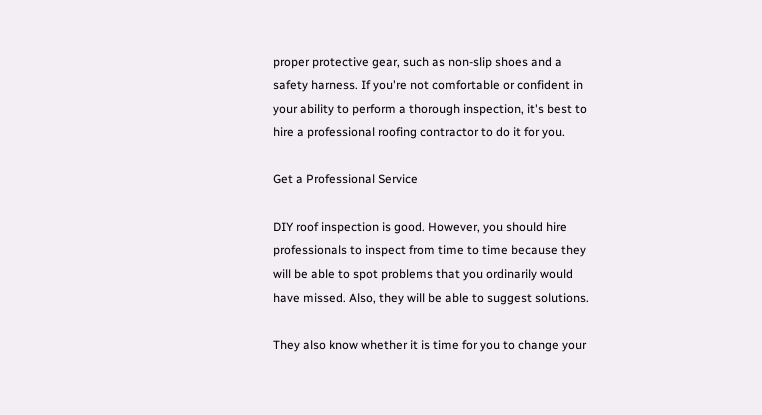proper protective gear, such as non-slip shoes and a safety harness. If you're not comfortable or confident in your ability to perform a thorough inspection, it's best to hire a professional roofing contractor to do it for you.

Get a Professional Service

DIY roof inspection is good. However, you should hire professionals to inspect from time to time because they will be able to spot problems that you ordinarily would have missed. Also, they will be able to suggest solutions.

They also know whether it is time for you to change your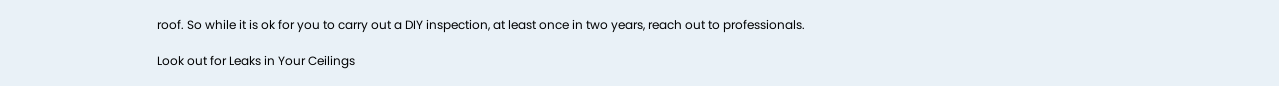roof. So while it is ok for you to carry out a DIY inspection, at least once in two years, reach out to professionals.

Look out for Leaks in Your Ceilings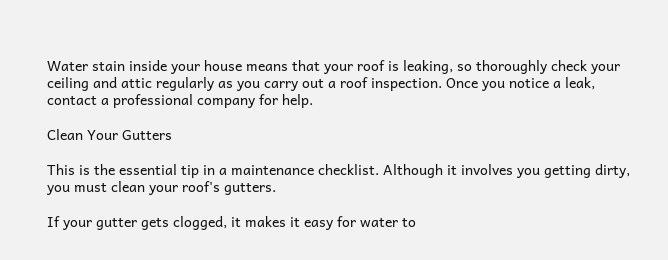Water stain inside your house means that your roof is leaking, so thoroughly check your ceiling and attic regularly as you carry out a roof inspection. Once you notice a leak, contact a professional company for help.

Clean Your Gutters

This is the essential tip in a maintenance checklist. Although it involves you getting dirty, you must clean your roof's gutters.

If your gutter gets clogged, it makes it easy for water to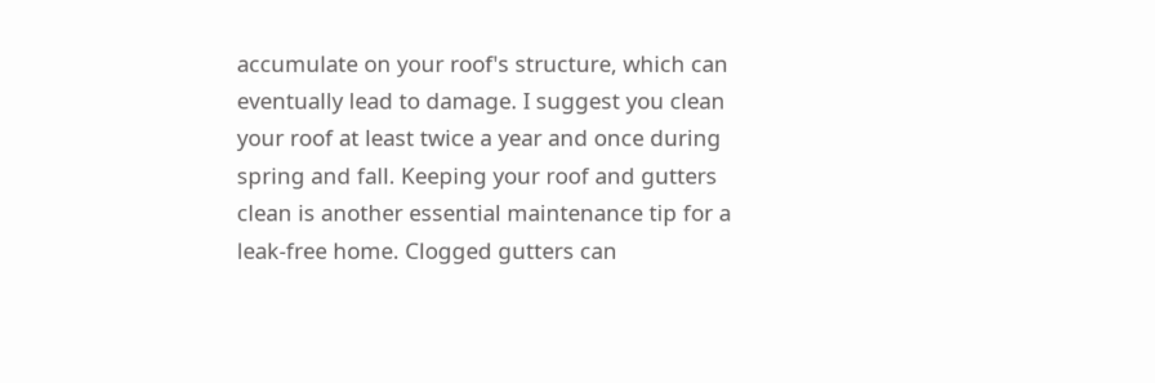accumulate on your roof's structure, which can eventually lead to damage. I suggest you clean your roof at least twice a year and once during spring and fall. Keeping your roof and gutters clean is another essential maintenance tip for a leak-free home. Clogged gutters can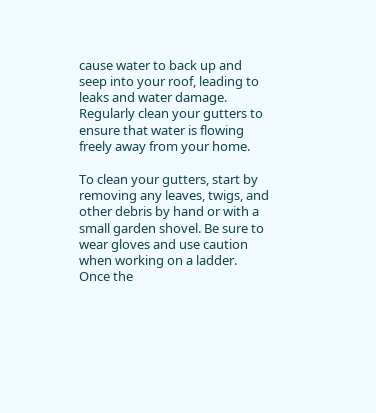cause water to back up and seep into your roof, leading to leaks and water damage. Regularly clean your gutters to ensure that water is flowing freely away from your home.

To clean your gutters, start by removing any leaves, twigs, and other debris by hand or with a small garden shovel. Be sure to wear gloves and use caution when working on a ladder. Once the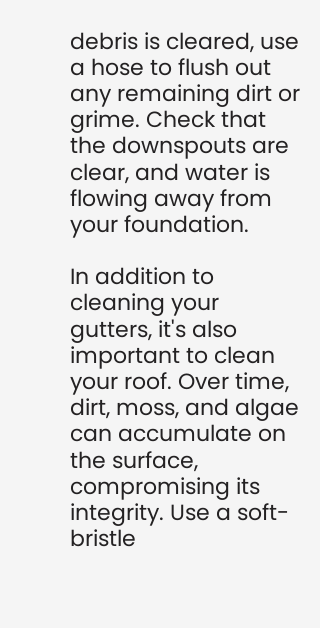debris is cleared, use a hose to flush out any remaining dirt or grime. Check that the downspouts are clear, and water is flowing away from your foundation.

In addition to cleaning your gutters, it's also important to clean your roof. Over time, dirt, moss, and algae can accumulate on the surface, compromising its integrity. Use a soft-bristle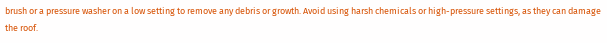brush or a pressure washer on a low setting to remove any debris or growth. Avoid using harsh chemicals or high-pressure settings, as they can damage the roof.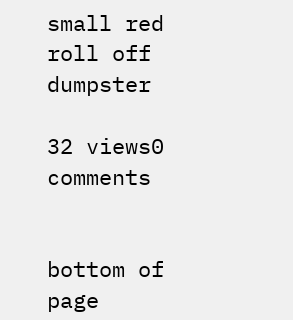small red roll off dumpster

32 views0 comments


bottom of page